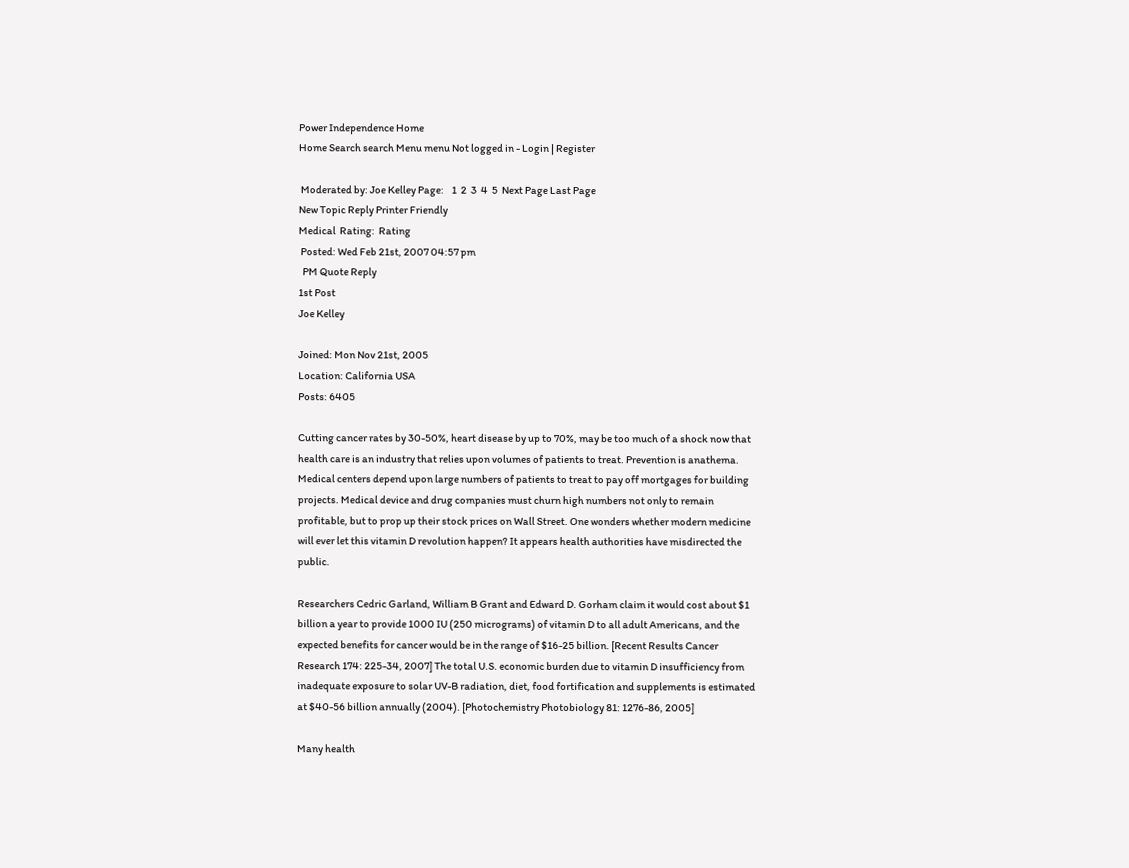Power Independence Home
Home Search search Menu menu Not logged in - Login | Register

 Moderated by: Joe Kelley Page:    1  2  3  4  5  Next Page Last Page
New Topic Reply Printer Friendly
Medical  Rating:  Rating
 Posted: Wed Feb 21st, 2007 04:57 pm
  PM Quote Reply
1st Post
Joe Kelley

Joined: Mon Nov 21st, 2005
Location: California USA
Posts: 6405

Cutting cancer rates by 30-50%, heart disease by up to 70%, may be too much of a shock now that health care is an industry that relies upon volumes of patients to treat. Prevention is anathema. Medical centers depend upon large numbers of patients to treat to pay off mortgages for building projects. Medical device and drug companies must churn high numbers not only to remain profitable, but to prop up their stock prices on Wall Street. One wonders whether modern medicine will ever let this vitamin D revolution happen? It appears health authorities have misdirected the public.

Researchers Cedric Garland, William B Grant and Edward D. Gorham claim it would cost about $1 billion a year to provide 1000 IU (250 micrograms) of vitamin D to all adult Americans, and the expected benefits for cancer would be in the range of $16-25 billion. [Recent Results Cancer Research 174: 225-34, 2007] The total U.S. economic burden due to vitamin D insufficiency from inadequate exposure to solar UV-B radiation, diet, food fortification and supplements is estimated at $40-56 billion annually (2004). [Photochemistry Photobiology 81: 1276-86, 2005]

Many health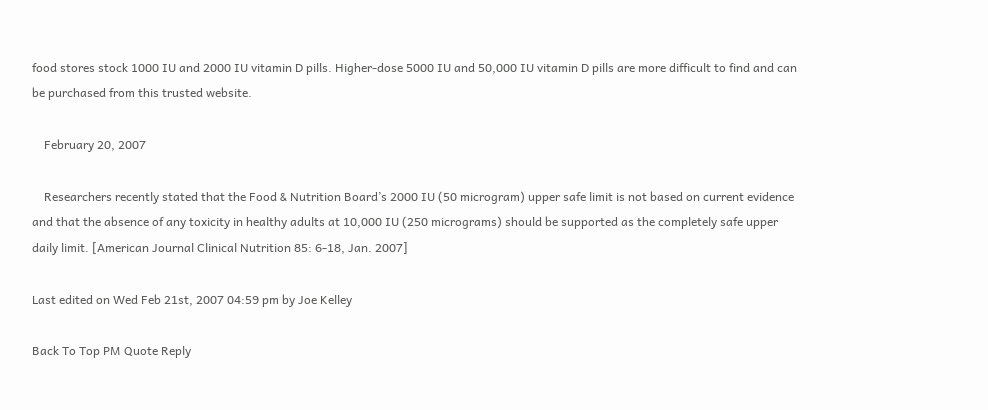food stores stock 1000 IU and 2000 IU vitamin D pills. Higher-dose 5000 IU and 50,000 IU vitamin D pills are more difficult to find and can be purchased from this trusted website.

    February 20, 2007

    Researchers recently stated that the Food & Nutrition Board’s 2000 IU (50 microgram) upper safe limit is not based on current evidence and that the absence of any toxicity in healthy adults at 10,000 IU (250 micrograms) should be supported as the completely safe upper daily limit. [American Journal Clinical Nutrition 85: 6-18, Jan. 2007]

Last edited on Wed Feb 21st, 2007 04:59 pm by Joe Kelley

Back To Top PM Quote Reply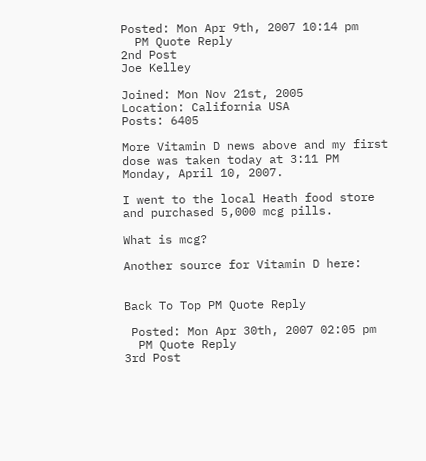Posted: Mon Apr 9th, 2007 10:14 pm
  PM Quote Reply
2nd Post
Joe Kelley

Joined: Mon Nov 21st, 2005
Location: California USA
Posts: 6405

More Vitamin D news above and my first dose was taken today at 3:11 PM Monday, April 10, 2007.

I went to the local Heath food store and purchased 5,000 mcg pills.

What is mcg?

Another source for Vitamin D here:


Back To Top PM Quote Reply

 Posted: Mon Apr 30th, 2007 02:05 pm
  PM Quote Reply
3rd Post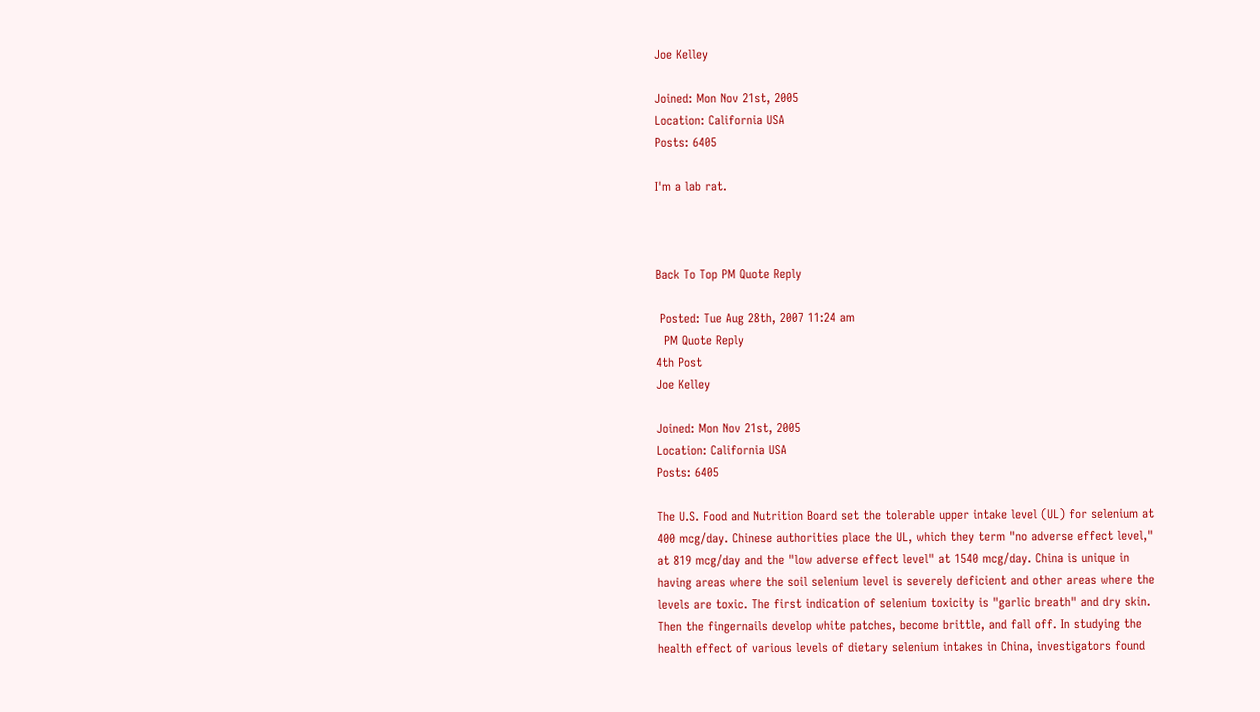Joe Kelley

Joined: Mon Nov 21st, 2005
Location: California USA
Posts: 6405

I'm a lab rat.



Back To Top PM Quote Reply

 Posted: Tue Aug 28th, 2007 11:24 am
  PM Quote Reply
4th Post
Joe Kelley

Joined: Mon Nov 21st, 2005
Location: California USA
Posts: 6405

The U.S. Food and Nutrition Board set the tolerable upper intake level (UL) for selenium at 400 mcg/day. Chinese authorities place the UL, which they term "no adverse effect level," at 819 mcg/day and the "low adverse effect level" at 1540 mcg/day. China is unique in having areas where the soil selenium level is severely deficient and other areas where the levels are toxic. The first indication of selenium toxicity is "garlic breath" and dry skin. Then the fingernails develop white patches, become brittle, and fall off. In studying the health effect of various levels of dietary selenium intakes in China, investigators found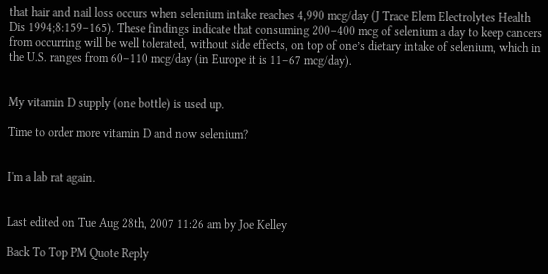that hair and nail loss occurs when selenium intake reaches 4,990 mcg/day (J Trace Elem Electrolytes Health Dis 1994;8:159–165). These findings indicate that consuming 200–400 mcg of selenium a day to keep cancers from occurring will be well tolerated, without side effects, on top of one’s dietary intake of selenium, which in the U.S. ranges from 60–110 mcg/day (in Europe it is 11–67 mcg/day).


My vitamin D supply (one bottle) is used up.

Time to order more vitamin D and now selenium?


I'm a lab rat again.


Last edited on Tue Aug 28th, 2007 11:26 am by Joe Kelley

Back To Top PM Quote Reply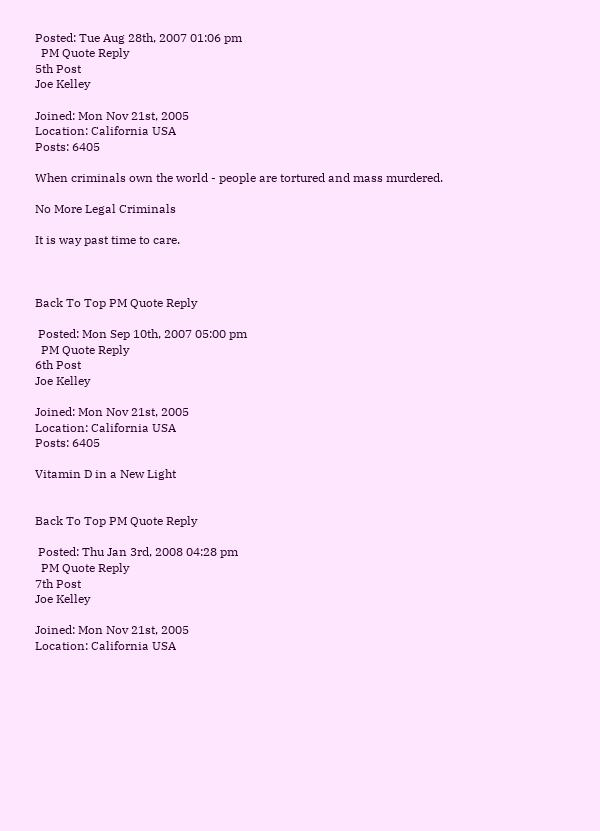Posted: Tue Aug 28th, 2007 01:06 pm
  PM Quote Reply
5th Post
Joe Kelley

Joined: Mon Nov 21st, 2005
Location: California USA
Posts: 6405

When criminals own the world - people are tortured and mass murdered.

No More Legal Criminals

It is way past time to care.



Back To Top PM Quote Reply

 Posted: Mon Sep 10th, 2007 05:00 pm
  PM Quote Reply
6th Post
Joe Kelley

Joined: Mon Nov 21st, 2005
Location: California USA
Posts: 6405

Vitamin D in a New Light


Back To Top PM Quote Reply

 Posted: Thu Jan 3rd, 2008 04:28 pm
  PM Quote Reply
7th Post
Joe Kelley

Joined: Mon Nov 21st, 2005
Location: California USA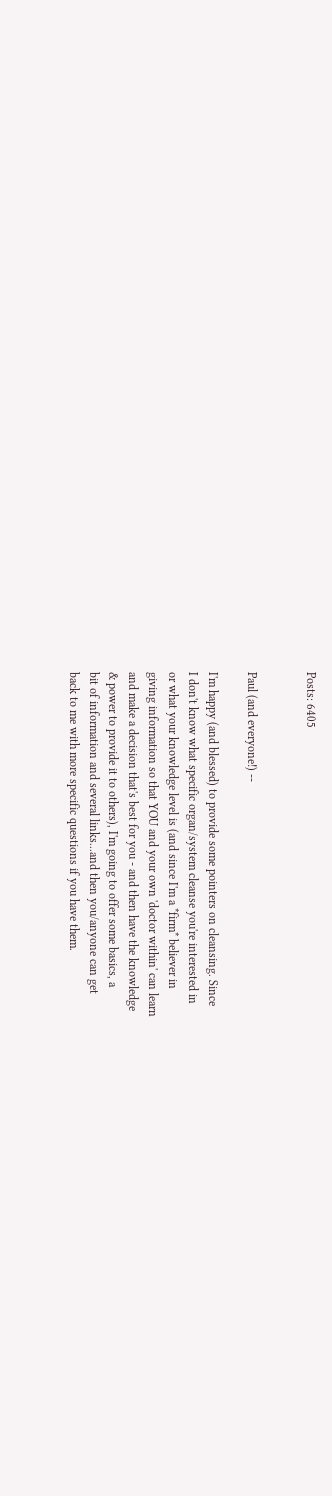Posts: 6405


Paul (and everyone!) --

I'm happy (and blessed) to provide some pointers on cleansing. Since
I don't know what specific organ/system cleanse you're interested in
or what your knowledge level is (and since I'm a *firm* believer in
giving information so that YOU and your own 'doctor within' can learn
and make a decision that's best for you - and then have the knowledge
& power to provide it to others), I'm going to offer some basics, a
bit of information and several links...and then you/anyone can get
back to me with more specific questions if you have them.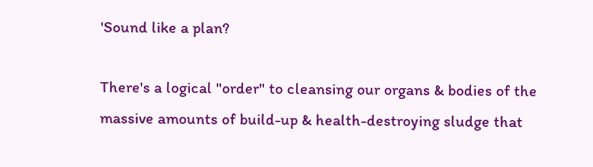'Sound like a plan?

There's a logical "order" to cleansing our organs & bodies of the
massive amounts of build-up & health-destroying sludge that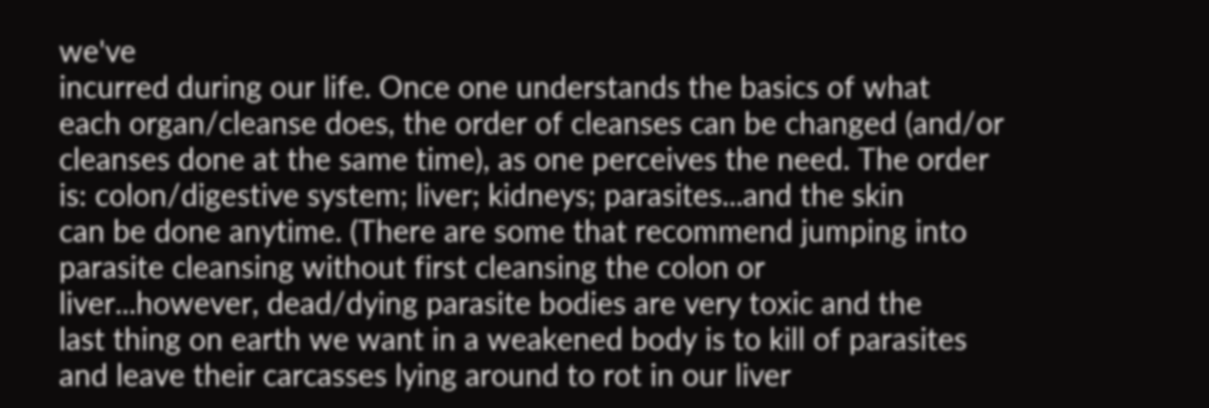we've
incurred during our life. Once one understands the basics of what
each organ/cleanse does, the order of cleanses can be changed (and/or
cleanses done at the same time), as one perceives the need. The order
is: colon/digestive system; liver; kidneys; parasites...and the skin
can be done anytime. (There are some that recommend jumping into
parasite cleansing without first cleansing the colon or
liver...however, dead/dying parasite bodies are very toxic and the
last thing on earth we want in a weakened body is to kill of parasites
and leave their carcasses lying around to rot in our liver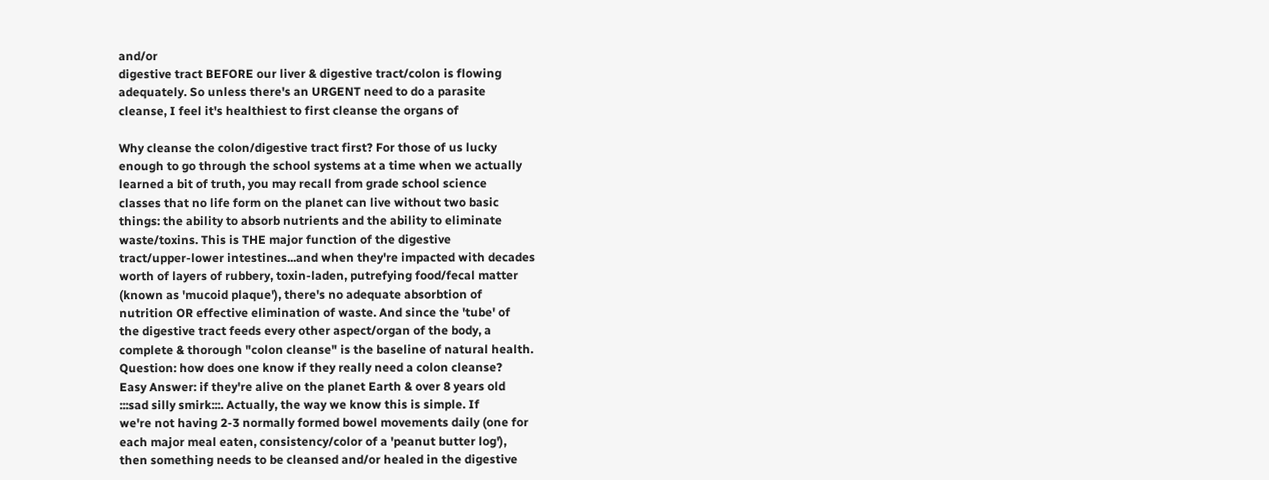and/or
digestive tract BEFORE our liver & digestive tract/colon is flowing
adequately. So unless there's an URGENT need to do a parasite
cleanse, I feel it's healthiest to first cleanse the organs of

Why cleanse the colon/digestive tract first? For those of us lucky
enough to go through the school systems at a time when we actually
learned a bit of truth, you may recall from grade school science
classes that no life form on the planet can live without two basic
things: the ability to absorb nutrients and the ability to eliminate
waste/toxins. This is THE major function of the digestive
tract/upper-lower intestines...and when they're impacted with decades
worth of layers of rubbery, toxin-laden, putrefying food/fecal matter
(known as 'mucoid plaque'), there's no adequate absorbtion of
nutrition OR effective elimination of waste. And since the 'tube' of
the digestive tract feeds every other aspect/organ of the body, a
complete & thorough "colon cleanse" is the baseline of natural health.
Question: how does one know if they really need a colon cleanse?
Easy Answer: if they're alive on the planet Earth & over 8 years old
:::sad silly smirk:::. Actually, the way we know this is simple. If
we're not having 2-3 normally formed bowel movements daily (one for
each major meal eaten, consistency/color of a 'peanut butter log'),
then something needs to be cleansed and/or healed in the digestive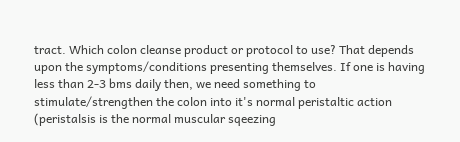tract. Which colon cleanse product or protocol to use? That depends
upon the symptoms/conditions presenting themselves. If one is having
less than 2-3 bms daily then, we need something to
stimulate/strengthen the colon into it's normal peristaltic action
(peristalsis is the normal muscular sqeezing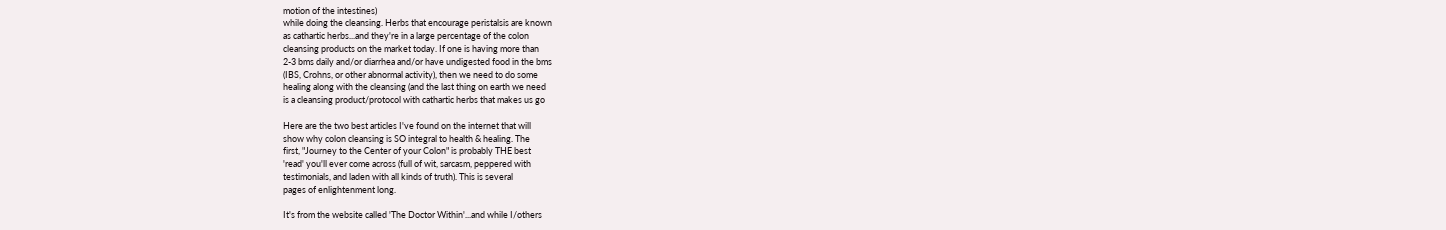motion of the intestines)
while doing the cleansing. Herbs that encourage peristalsis are known
as cathartic herbs...and they're in a large percentage of the colon
cleansing products on the market today. If one is having more than
2-3 bms daily and/or diarrhea and/or have undigested food in the bms
(IBS, Crohns, or other abnormal activity), then we need to do some
healing along with the cleansing (and the last thing on earth we need
is a cleansing product/protocol with cathartic herbs that makes us go

Here are the two best articles I've found on the internet that will
show why colon cleansing is SO integral to health & healing. The
first, "Journey to the Center of your Colon" is probably THE best
'read' you'll ever come across (full of wit, sarcasm, peppered with
testimonials, and laden with all kinds of truth). This is several
pages of enlightenment long.

It's from the website called 'The Doctor Within'...and while I/others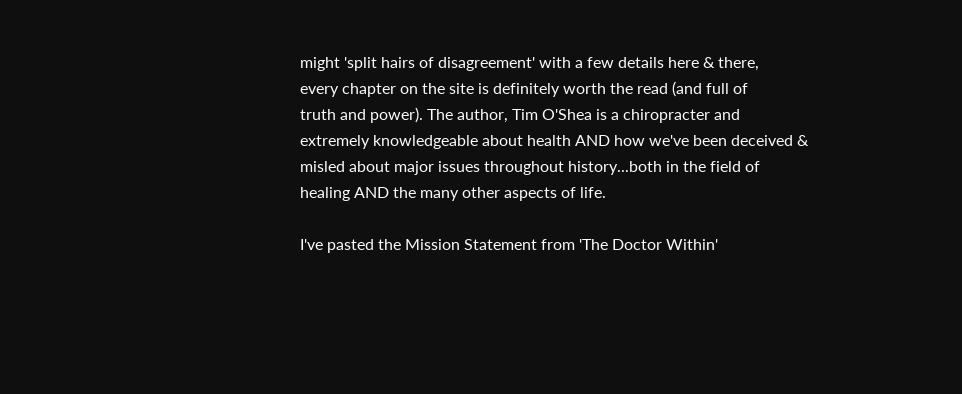might 'split hairs of disagreement' with a few details here & there,
every chapter on the site is definitely worth the read (and full of
truth and power). The author, Tim O'Shea is a chiropracter and
extremely knowledgeable about health AND how we've been deceived &
misled about major issues throughout history...both in the field of
healing AND the many other aspects of life.

I've pasted the Mission Statement from 'The Doctor Within'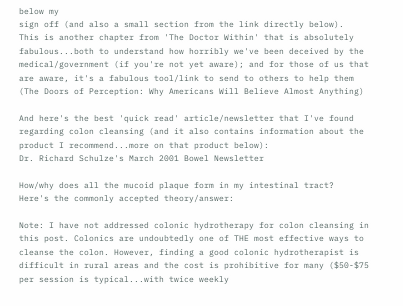below my
sign off (and also a small section from the link directly below).
This is another chapter from 'The Doctor Within' that is absolutely
fabulous...both to understand how horribly we've been deceived by the
medical/government (if you're not yet aware); and for those of us that
are aware, it's a fabulous tool/link to send to others to help them
(The Doors of Perception: Why Americans Will Believe Almost Anything)

And here's the best 'quick read' article/newsletter that I've found
regarding colon cleansing (and it also contains information about the
product I recommend...more on that product below):
Dr. Richard Schulze's March 2001 Bowel Newsletter

How/why does all the mucoid plaque form in my intestinal tract?
Here's the commonly accepted theory/answer:

Note: I have not addressed colonic hydrotherapy for colon cleansing in
this post. Colonics are undoubtedly one of THE most effective ways to
cleanse the colon. However, finding a good colonic hydrotherapist is
difficult in rural areas and the cost is prohibitive for many ($50-$75
per session is typical...with twice weekly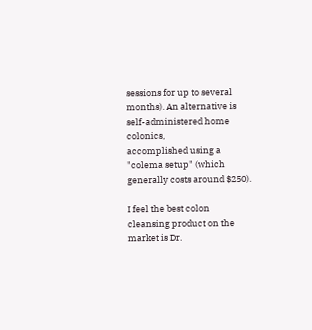sessions for up to several
months). An alternative is self-administered home colonics,
accomplished using a "colema setup" (which generally costs around $250).

I feel the best colon cleansing product on the market is Dr.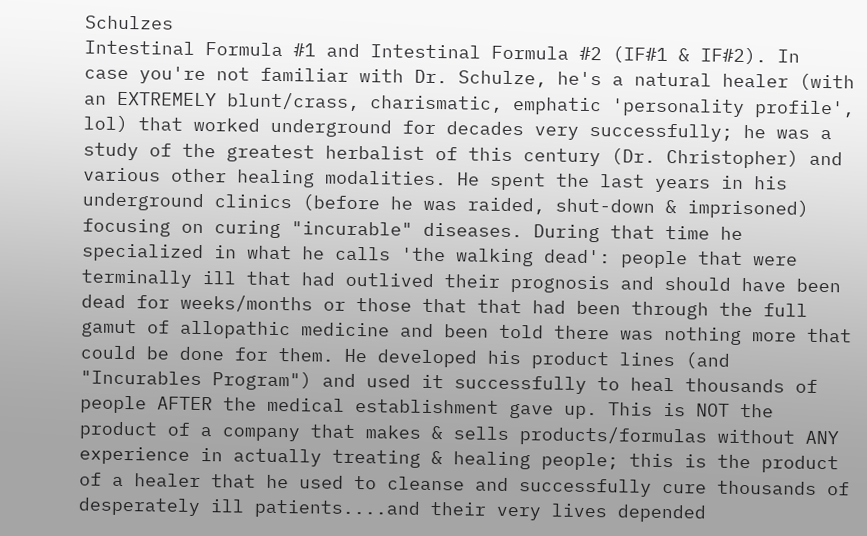Schulzes
Intestinal Formula #1 and Intestinal Formula #2 (IF#1 & IF#2). In
case you're not familiar with Dr. Schulze, he's a natural healer (with
an EXTREMELY blunt/crass, charismatic, emphatic 'personality profile',
lol) that worked underground for decades very successfully; he was a
study of the greatest herbalist of this century (Dr. Christopher) and
various other healing modalities. He spent the last years in his
underground clinics (before he was raided, shut-down & imprisoned)
focusing on curing "incurable" diseases. During that time he
specialized in what he calls 'the walking dead': people that were
terminally ill that had outlived their prognosis and should have been
dead for weeks/months or those that that had been through the full
gamut of allopathic medicine and been told there was nothing more that
could be done for them. He developed his product lines (and
"Incurables Program") and used it successfully to heal thousands of
people AFTER the medical establishment gave up. This is NOT the
product of a company that makes & sells products/formulas without ANY
experience in actually treating & healing people; this is the product
of a healer that he used to cleanse and successfully cure thousands of
desperately ill patients....and their very lives depended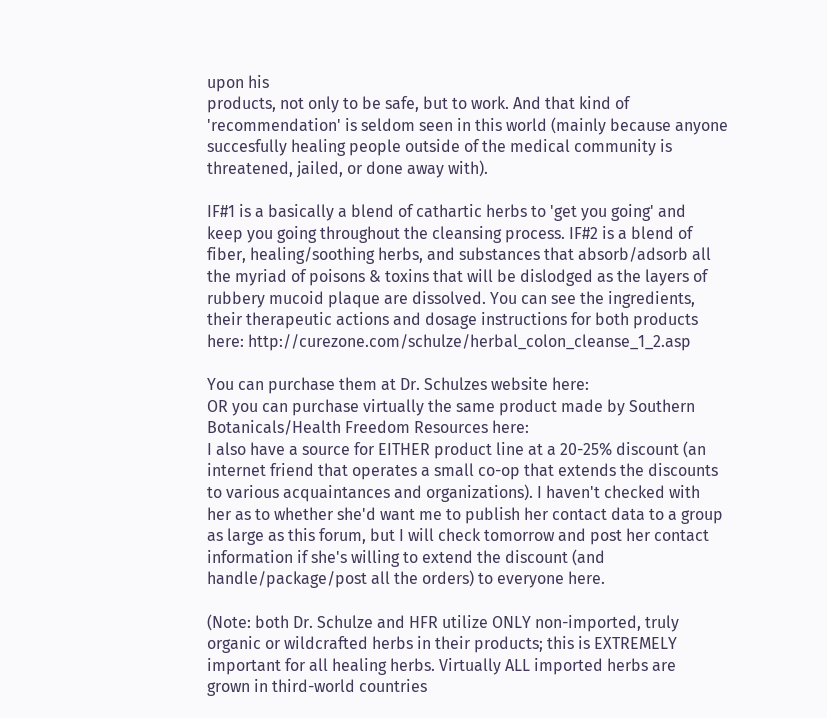upon his
products, not only to be safe, but to work. And that kind of
'recommendation' is seldom seen in this world (mainly because anyone
succesfully healing people outside of the medical community is
threatened, jailed, or done away with).

IF#1 is a basically a blend of cathartic herbs to 'get you going' and
keep you going throughout the cleansing process. IF#2 is a blend of
fiber, healing/soothing herbs, and substances that absorb/adsorb all
the myriad of poisons & toxins that will be dislodged as the layers of
rubbery mucoid plaque are dissolved. You can see the ingredients,
their therapeutic actions and dosage instructions for both products
here: http://curezone.com/schulze/herbal_colon_cleanse_1_2.asp

You can purchase them at Dr. Schulzes website here:
OR you can purchase virtually the same product made by Southern
Botanicals/Health Freedom Resources here:
I also have a source for EITHER product line at a 20-25% discount (an
internet friend that operates a small co-op that extends the discounts
to various acquaintances and organizations). I haven't checked with
her as to whether she'd want me to publish her contact data to a group
as large as this forum, but I will check tomorrow and post her contact
information if she's willing to extend the discount (and
handle/package/post all the orders) to everyone here.

(Note: both Dr. Schulze and HFR utilize ONLY non-imported, truly
organic or wildcrafted herbs in their products; this is EXTREMELY
important for all healing herbs. Virtually ALL imported herbs are
grown in third-world countries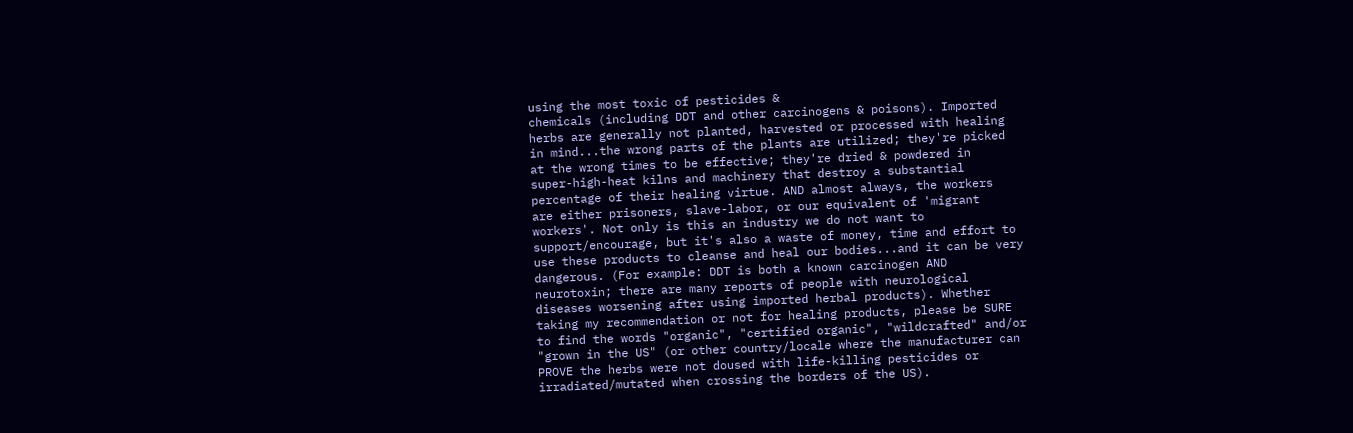using the most toxic of pesticides &
chemicals (including DDT and other carcinogens & poisons). Imported
herbs are generally not planted, harvested or processed with healing
in mind...the wrong parts of the plants are utilized; they're picked
at the wrong times to be effective; they're dried & powdered in
super-high-heat kilns and machinery that destroy a substantial
percentage of their healing virtue. AND almost always, the workers
are either prisoners, slave-labor, or our equivalent of 'migrant
workers'. Not only is this an industry we do not want to
support/encourage, but it's also a waste of money, time and effort to
use these products to cleanse and heal our bodies...and it can be very
dangerous. (For example: DDT is both a known carcinogen AND
neurotoxin; there are many reports of people with neurological
diseases worsening after using imported herbal products). Whether
taking my recommendation or not for healing products, please be SURE
to find the words "organic", "certified organic", "wildcrafted" and/or
"grown in the US" (or other country/locale where the manufacturer can
PROVE the herbs were not doused with life-killing pesticides or
irradiated/mutated when crossing the borders of the US).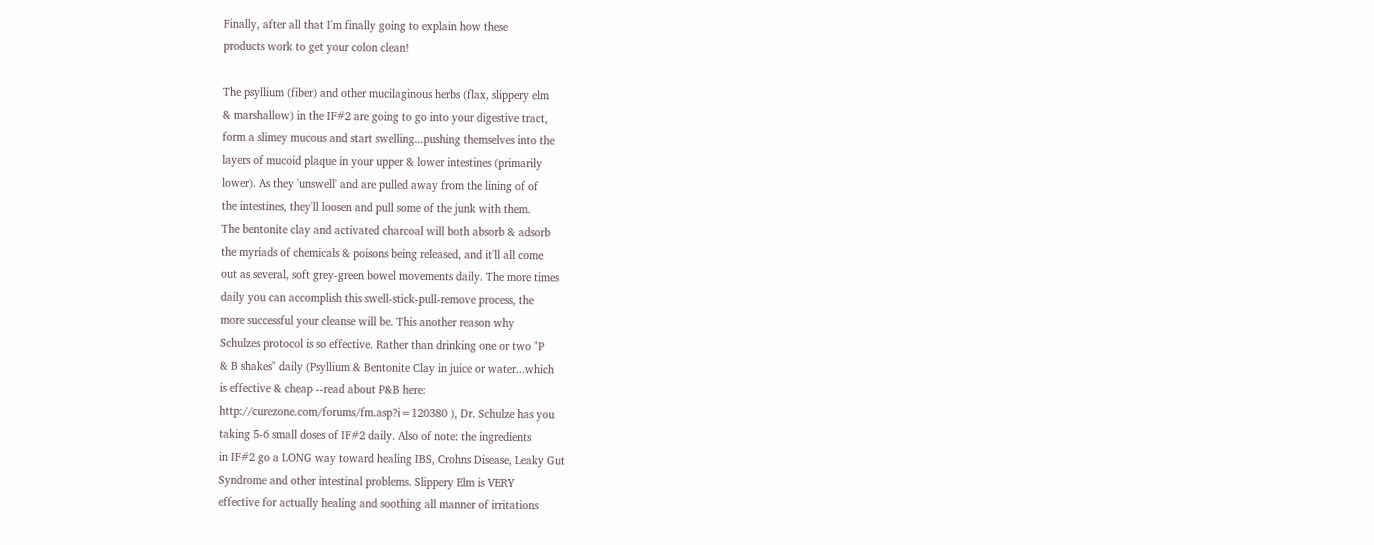Finally, after all that I'm finally going to explain how these
products work to get your colon clean!

The psyllium (fiber) and other mucilaginous herbs (flax, slippery elm
& marshallow) in the IF#2 are going to go into your digestive tract,
form a slimey mucous and start swelling...pushing themselves into the
layers of mucoid plaque in your upper & lower intestines (primarily
lower). As they 'unswell' and are pulled away from the lining of of
the intestines, they'll loosen and pull some of the junk with them.
The bentonite clay and activated charcoal will both absorb & adsorb
the myriads of chemicals & poisons being released, and it'll all come
out as several, soft grey-green bowel movements daily. The more times
daily you can accomplish this swell-stick-pull-remove process, the
more successful your cleanse will be. This another reason why
Schulzes protocol is so effective. Rather than drinking one or two "P
& B shakes" daily (Psyllium & Bentonite Clay in juice or water...which
is effective & cheap --read about P&B here:
http://curezone.com/forums/fm.asp?i=120380 ), Dr. Schulze has you
taking 5-6 small doses of IF#2 daily. Also of note: the ingredients
in IF#2 go a LONG way toward healing IBS, Crohns Disease, Leaky Gut
Syndrome and other intestinal problems. Slippery Elm is VERY
effective for actually healing and soothing all manner of irritations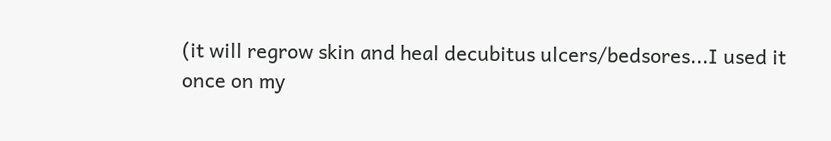(it will regrow skin and heal decubitus ulcers/bedsores...I used it
once on my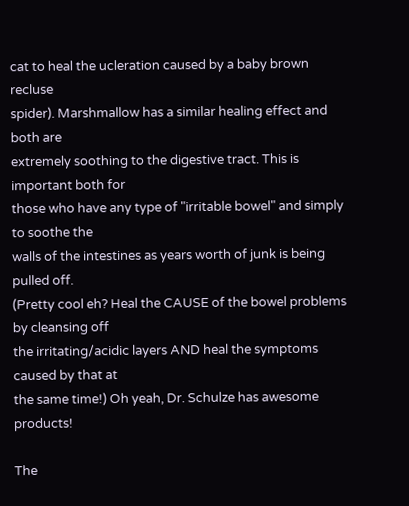cat to heal the ucleration caused by a baby brown recluse
spider). Marshmallow has a similar healing effect and both are
extremely soothing to the digestive tract. This is important both for
those who have any type of "irritable bowel" and simply to soothe the
walls of the intestines as years worth of junk is being pulled off.
(Pretty cool eh? Heal the CAUSE of the bowel problems by cleansing off
the irritating/acidic layers AND heal the symptoms caused by that at
the same time!) Oh yeah, Dr. Schulze has awesome products!

The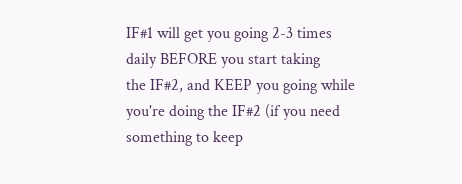IF#1 will get you going 2-3 times daily BEFORE you start taking
the IF#2, and KEEP you going while you're doing the IF#2 (if you need
something to keep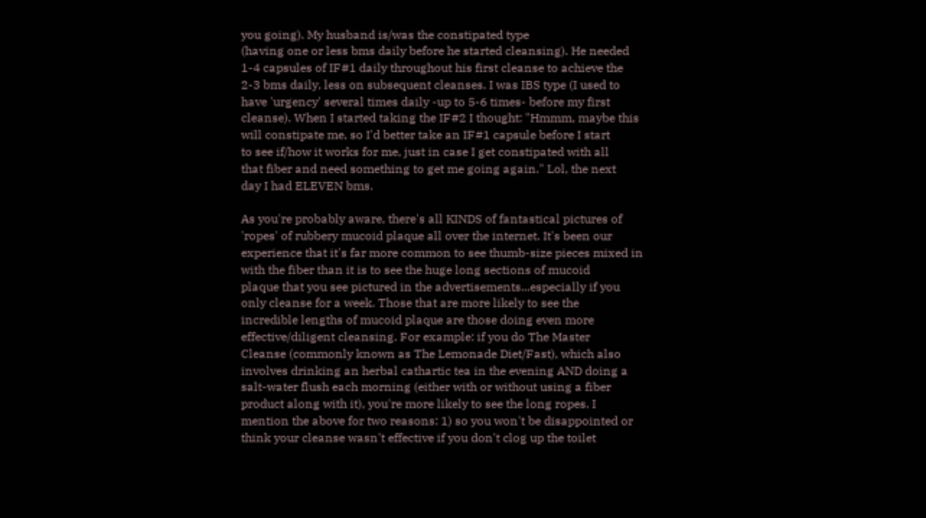you going). My husband is/was the constipated type
(having one or less bms daily before he started cleansing). He needed
1-4 capsules of IF#1 daily throughout his first cleanse to achieve the
2-3 bms daily, less on subsequent cleanses. I was IBS type (I used to
have 'urgency' several times daily -up to 5-6 times- before my first
cleanse). When I started taking the IF#2 I thought: "Hmmm, maybe this
will constipate me, so I'd better take an IF#1 capsule before I start
to see if/how it works for me, just in case I get constipated with all
that fiber and need something to get me going again." Lol, the next
day I had ELEVEN bms.

As you're probably aware, there's all KINDS of fantastical pictures of
'ropes' of rubbery mucoid plaque all over the internet. It's been our
experience that it's far more common to see thumb-size pieces mixed in
with the fiber than it is to see the huge long sections of mucoid
plaque that you see pictured in the advertisements...especially if you
only cleanse for a week. Those that are more likely to see the
incredible lengths of mucoid plaque are those doing even more
effective/diligent cleansing. For example: if you do The Master
Cleanse (commonly known as The Lemonade Diet/Fast), which also
involves drinking an herbal cathartic tea in the evening AND doing a
salt-water flush each morning (either with or without using a fiber
product along with it), you're more likely to see the long ropes. I
mention the above for two reasons: 1) so you won't be disappointed or
think your cleanse wasn't effective if you don't clog up the toilet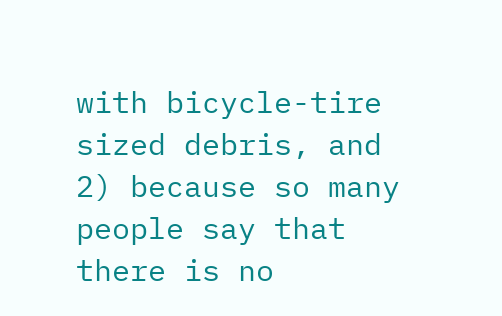with bicycle-tire sized debris, and 2) because so many people say that
there is no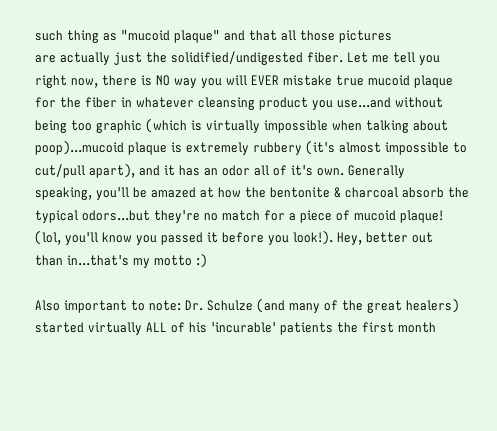such thing as "mucoid plaque" and that all those pictures
are actually just the solidified/undigested fiber. Let me tell you
right now, there is NO way you will EVER mistake true mucoid plaque
for the fiber in whatever cleansing product you use...and without
being too graphic (which is virtually impossible when talking about
poop)...mucoid plaque is extremely rubbery (it's almost impossible to
cut/pull apart), and it has an odor all of it's own. Generally
speaking, you'll be amazed at how the bentonite & charcoal absorb the
typical odors...but they're no match for a piece of mucoid plaque!
(lol, you'll know you passed it before you look!). Hey, better out
than in...that's my motto :)

Also important to note: Dr. Schulze (and many of the great healers)
started virtually ALL of his 'incurable' patients the first month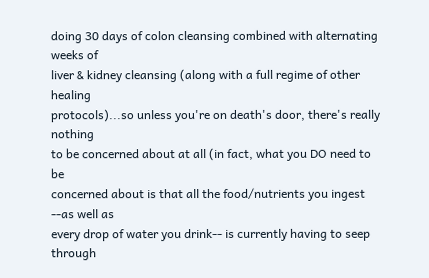doing 30 days of colon cleansing combined with alternating weeks of
liver & kidney cleansing (along with a full regime of other healing
protocols)...so unless you're on death's door, there's really nothing
to be concerned about at all (in fact, what you DO need to be
concerned about is that all the food/nutrients you ingest --as well as
every drop of water you drink-- is currently having to seep through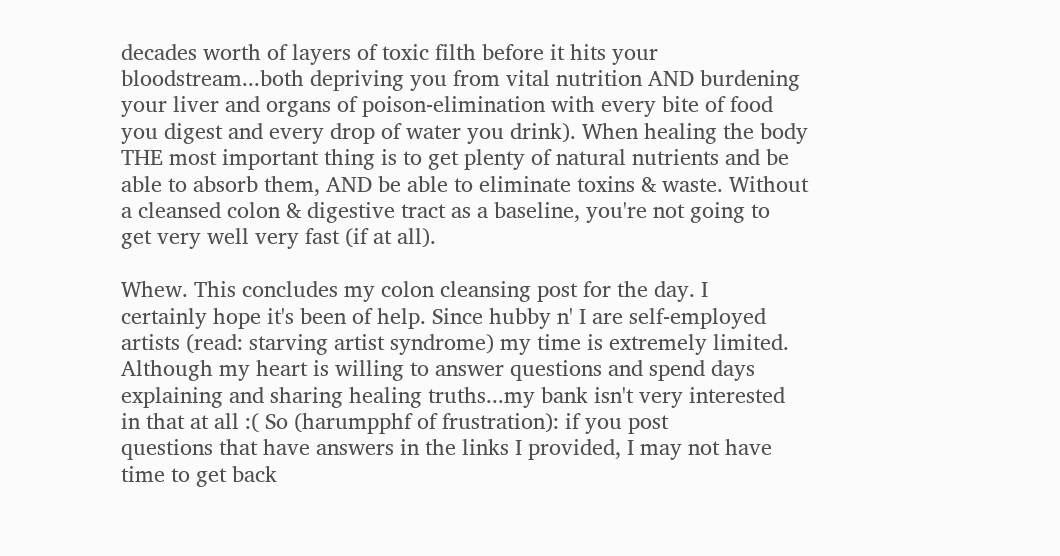decades worth of layers of toxic filth before it hits your
bloodstream...both depriving you from vital nutrition AND burdening
your liver and organs of poison-elimination with every bite of food
you digest and every drop of water you drink). When healing the body
THE most important thing is to get plenty of natural nutrients and be
able to absorb them, AND be able to eliminate toxins & waste. Without
a cleansed colon & digestive tract as a baseline, you're not going to
get very well very fast (if at all).

Whew. This concludes my colon cleansing post for the day. I
certainly hope it's been of help. Since hubby n' I are self-employed
artists (read: starving artist syndrome) my time is extremely limited.
Although my heart is willing to answer questions and spend days
explaining and sharing healing truths...my bank isn't very interested
in that at all :( So (harumpphf of frustration): if you post
questions that have answers in the links I provided, I may not have
time to get back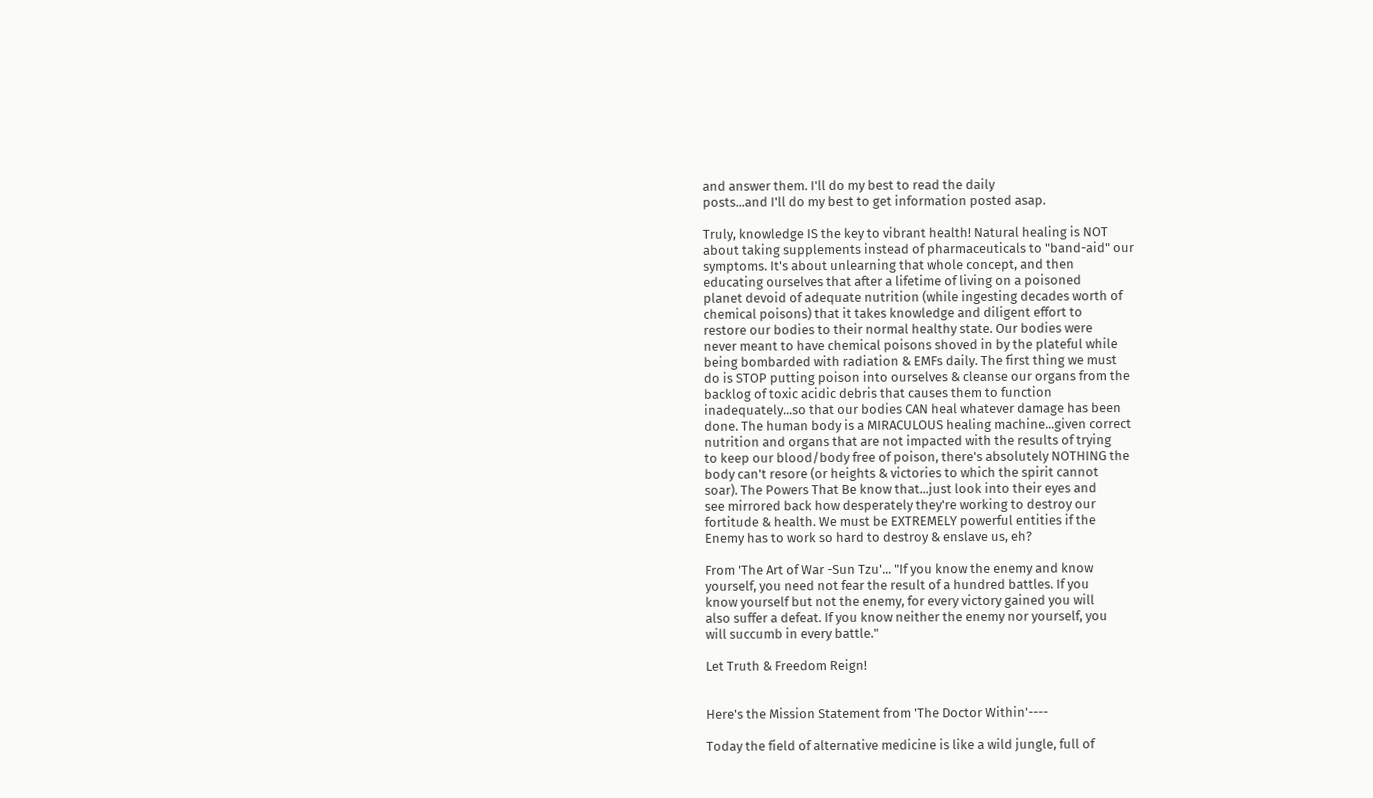and answer them. I'll do my best to read the daily
posts...and I'll do my best to get information posted asap.

Truly, knowledge IS the key to vibrant health! Natural healing is NOT
about taking supplements instead of pharmaceuticals to "band-aid" our
symptoms. It's about unlearning that whole concept, and then
educating ourselves that after a lifetime of living on a poisoned
planet devoid of adequate nutrition (while ingesting decades worth of
chemical poisons) that it takes knowledge and diligent effort to
restore our bodies to their normal healthy state. Our bodies were
never meant to have chemical poisons shoved in by the plateful while
being bombarded with radiation & EMFs daily. The first thing we must
do is STOP putting poison into ourselves & cleanse our organs from the
backlog of toxic acidic debris that causes them to function
inadequately...so that our bodies CAN heal whatever damage has been
done. The human body is a MIRACULOUS healing machine...given correct
nutrition and organs that are not impacted with the results of trying
to keep our blood/body free of poison, there's absolutely NOTHING the
body can't resore (or heights & victories to which the spirit cannot
soar). The Powers That Be know that...just look into their eyes and
see mirrored back how desperately they're working to destroy our
fortitude & health. We must be EXTREMELY powerful entities if the
Enemy has to work so hard to destroy & enslave us, eh?

From 'The Art of War -Sun Tzu'... "If you know the enemy and know
yourself, you need not fear the result of a hundred battles. If you
know yourself but not the enemy, for every victory gained you will
also suffer a defeat. If you know neither the enemy nor yourself, you
will succumb in every battle."

Let Truth & Freedom Reign!


Here's the Mission Statement from 'The Doctor Within'----

Today the field of alternative medicine is like a wild jungle, full of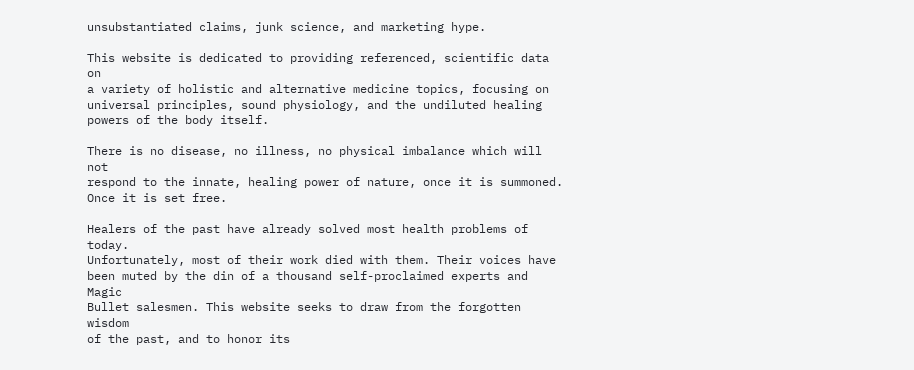unsubstantiated claims, junk science, and marketing hype.

This website is dedicated to providing referenced, scientific data on
a variety of holistic and alternative medicine topics, focusing on
universal principles, sound physiology, and the undiluted healing
powers of the body itself.

There is no disease, no illness, no physical imbalance which will not
respond to the innate, healing power of nature, once it is summoned.
Once it is set free.

Healers of the past have already solved most health problems of today.
Unfortunately, most of their work died with them. Their voices have
been muted by the din of a thousand self-proclaimed experts and Magic
Bullet salesmen. This website seeks to draw from the forgotten wisdom
of the past, and to honor its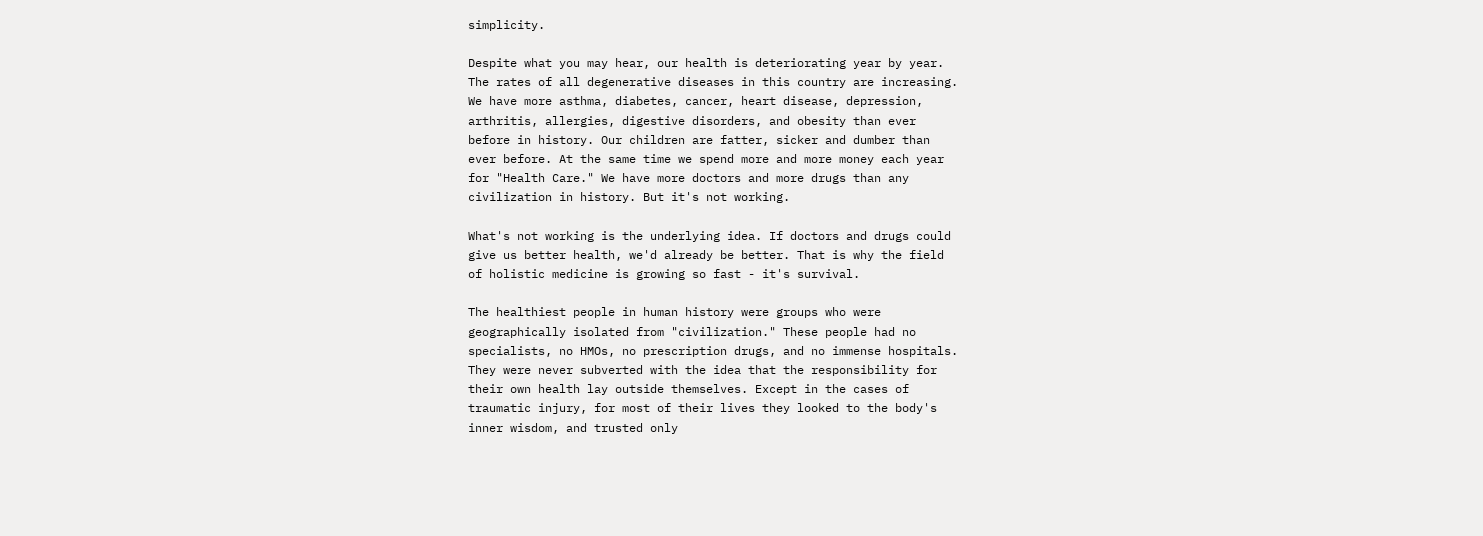simplicity.

Despite what you may hear, our health is deteriorating year by year.
The rates of all degenerative diseases in this country are increasing.
We have more asthma, diabetes, cancer, heart disease, depression,
arthritis, allergies, digestive disorders, and obesity than ever
before in history. Our children are fatter, sicker and dumber than
ever before. At the same time we spend more and more money each year
for "Health Care." We have more doctors and more drugs than any
civilization in history. But it's not working.

What's not working is the underlying idea. If doctors and drugs could
give us better health, we'd already be better. That is why the field
of holistic medicine is growing so fast - it's survival.

The healthiest people in human history were groups who were
geographically isolated from "civilization." These people had no
specialists, no HMOs, no prescription drugs, and no immense hospitals.
They were never subverted with the idea that the responsibility for
their own health lay outside themselves. Except in the cases of
traumatic injury, for most of their lives they looked to the body's
inner wisdom, and trusted only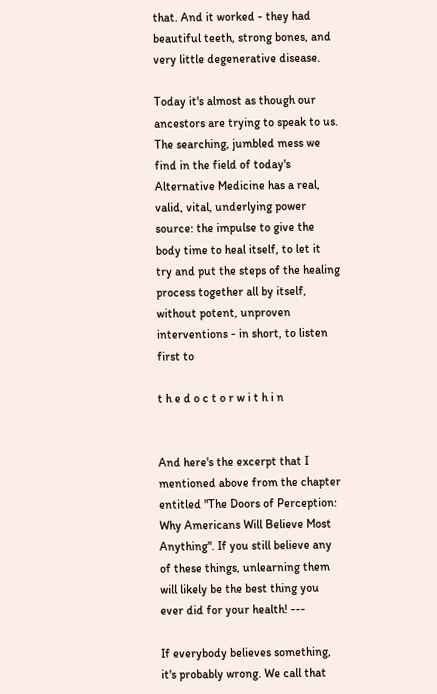that. And it worked - they had
beautiful teeth, strong bones, and very little degenerative disease.

Today it's almost as though our ancestors are trying to speak to us.
The searching, jumbled mess we find in the field of today's
Alternative Medicine has a real, valid, vital, underlying power
source: the impulse to give the body time to heal itself, to let it
try and put the steps of the healing process together all by itself,
without potent, unproven interventions - in short, to listen first to

t h e d o c t o r w i t h i n


And here's the excerpt that I mentioned above from the chapter
entitled "The Doors of Perception: Why Americans Will Believe Most
Anything". If you still believe any of these things, unlearning them
will likely be the best thing you ever did for your health! ---

If everybody believes something, it's probably wrong. We call that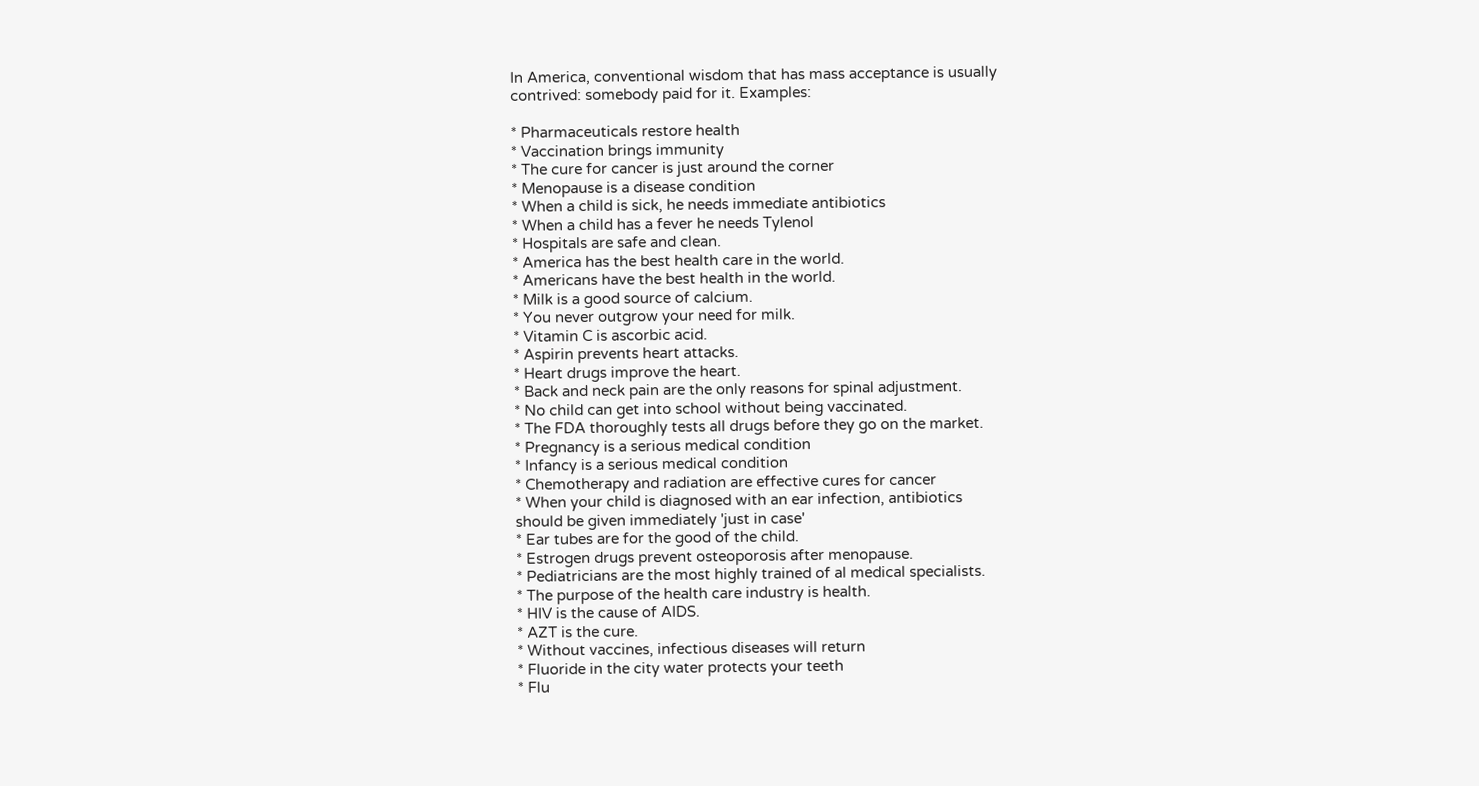In America, conventional wisdom that has mass acceptance is usually
contrived: somebody paid for it. Examples:

* Pharmaceuticals restore health
* Vaccination brings immunity
* The cure for cancer is just around the corner
* Menopause is a disease condition
* When a child is sick, he needs immediate antibiotics
* When a child has a fever he needs Tylenol
* Hospitals are safe and clean.
* America has the best health care in the world.
* Americans have the best health in the world.
* Milk is a good source of calcium.
* You never outgrow your need for milk.
* Vitamin C is ascorbic acid.
* Aspirin prevents heart attacks.
* Heart drugs improve the heart.
* Back and neck pain are the only reasons for spinal adjustment.
* No child can get into school without being vaccinated.
* The FDA thoroughly tests all drugs before they go on the market.
* Pregnancy is a serious medical condition
* Infancy is a serious medical condition
* Chemotherapy and radiation are effective cures for cancer
* When your child is diagnosed with an ear infection, antibiotics
should be given immediately 'just in case'
* Ear tubes are for the good of the child.
* Estrogen drugs prevent osteoporosis after menopause.
* Pediatricians are the most highly trained of al medical specialists.
* The purpose of the health care industry is health.
* HIV is the cause of AIDS.
* AZT is the cure.
* Without vaccines, infectious diseases will return
* Fluoride in the city water protects your teeth
* Flu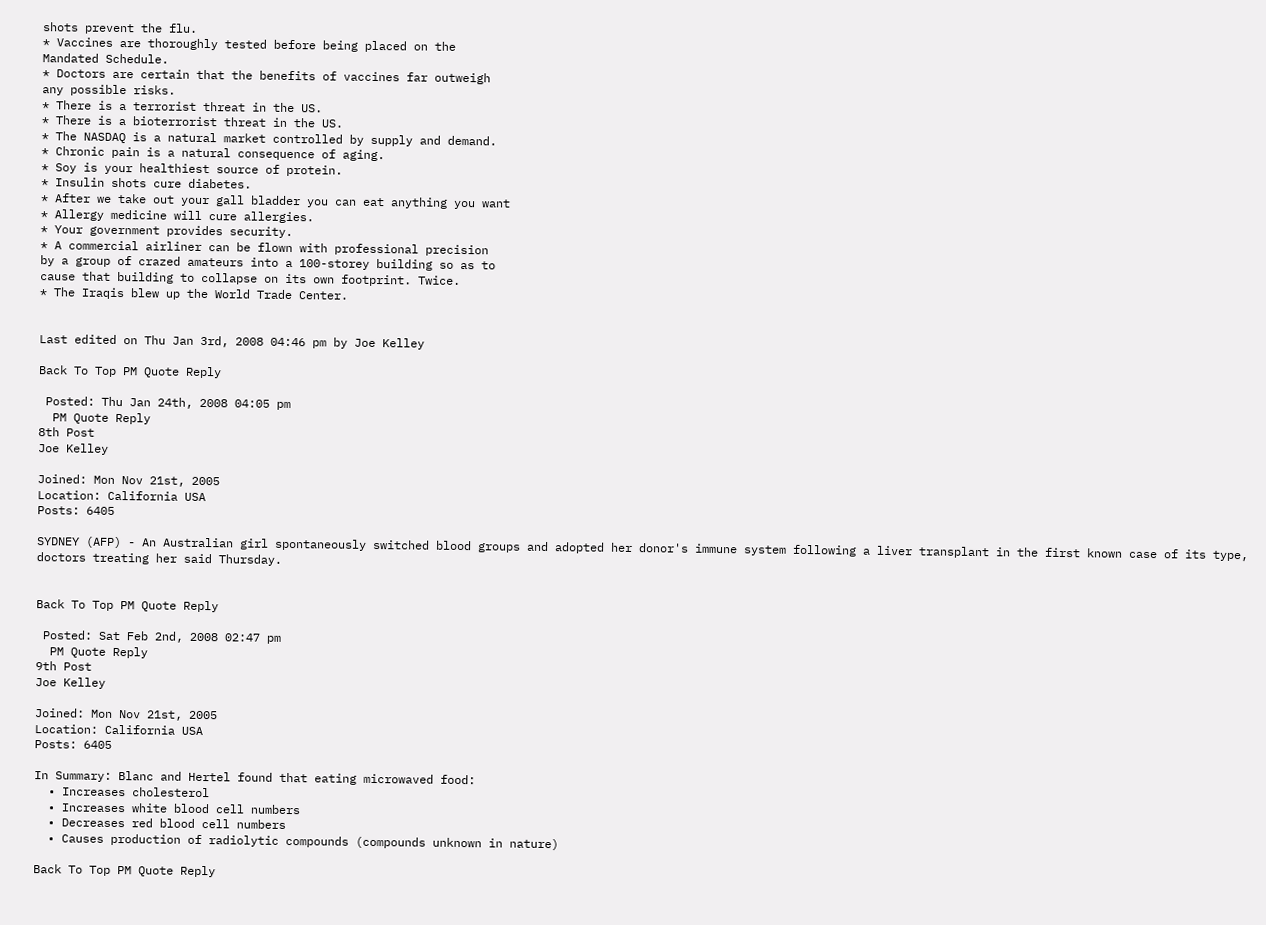shots prevent the flu.
* Vaccines are thoroughly tested before being placed on the
Mandated Schedule.
* Doctors are certain that the benefits of vaccines far outweigh
any possible risks.
* There is a terrorist threat in the US.
* There is a bioterrorist threat in the US.
* The NASDAQ is a natural market controlled by supply and demand.
* Chronic pain is a natural consequence of aging.
* Soy is your healthiest source of protein.
* Insulin shots cure diabetes.
* After we take out your gall bladder you can eat anything you want
* Allergy medicine will cure allergies.
* Your government provides security.
* A commercial airliner can be flown with professional precision
by a group of crazed amateurs into a 100-storey building so as to
cause that building to collapse on its own footprint. Twice.
* The Iraqis blew up the World Trade Center.


Last edited on Thu Jan 3rd, 2008 04:46 pm by Joe Kelley

Back To Top PM Quote Reply

 Posted: Thu Jan 24th, 2008 04:05 pm
  PM Quote Reply
8th Post
Joe Kelley

Joined: Mon Nov 21st, 2005
Location: California USA
Posts: 6405

SYDNEY (AFP) - An Australian girl spontaneously switched blood groups and adopted her donor's immune system following a liver transplant in the first known case of its type, doctors treating her said Thursday.


Back To Top PM Quote Reply

 Posted: Sat Feb 2nd, 2008 02:47 pm
  PM Quote Reply
9th Post
Joe Kelley

Joined: Mon Nov 21st, 2005
Location: California USA
Posts: 6405

In Summary: Blanc and Hertel found that eating microwaved food:
  • Increases cholesterol
  • Increases white blood cell numbers
  • Decreases red blood cell numbers
  • Causes production of radiolytic compounds (compounds unknown in nature)

Back To Top PM Quote Reply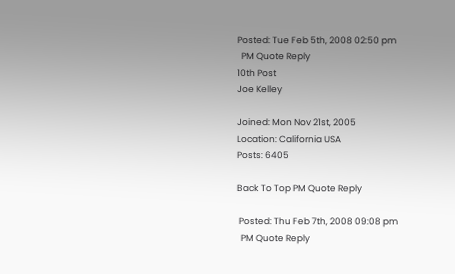Posted: Tue Feb 5th, 2008 02:50 pm
  PM Quote Reply
10th Post
Joe Kelley

Joined: Mon Nov 21st, 2005
Location: California USA
Posts: 6405

Back To Top PM Quote Reply

 Posted: Thu Feb 7th, 2008 09:08 pm
  PM Quote Reply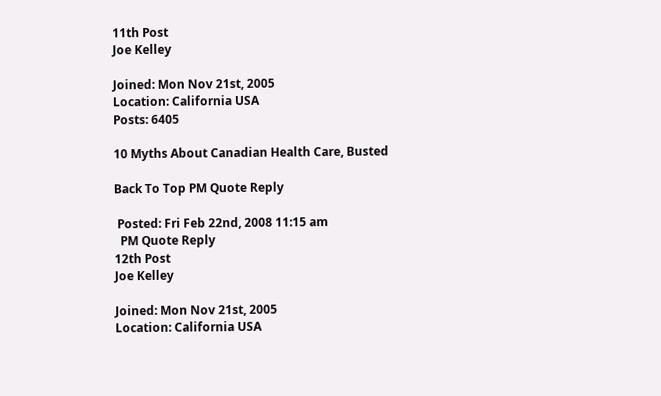11th Post
Joe Kelley

Joined: Mon Nov 21st, 2005
Location: California USA
Posts: 6405

10 Myths About Canadian Health Care, Busted

Back To Top PM Quote Reply

 Posted: Fri Feb 22nd, 2008 11:15 am
  PM Quote Reply
12th Post
Joe Kelley

Joined: Mon Nov 21st, 2005
Location: California USA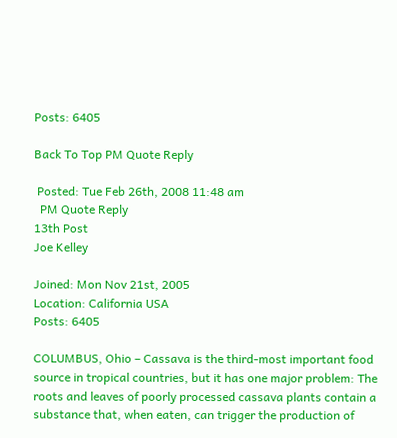Posts: 6405

Back To Top PM Quote Reply

 Posted: Tue Feb 26th, 2008 11:48 am
  PM Quote Reply
13th Post
Joe Kelley

Joined: Mon Nov 21st, 2005
Location: California USA
Posts: 6405

COLUMBUS, Ohio – Cassava is the third-most important food source in tropical countries, but it has one major problem: The roots and leaves of poorly processed cassava plants contain a substance that, when eaten, can trigger the production of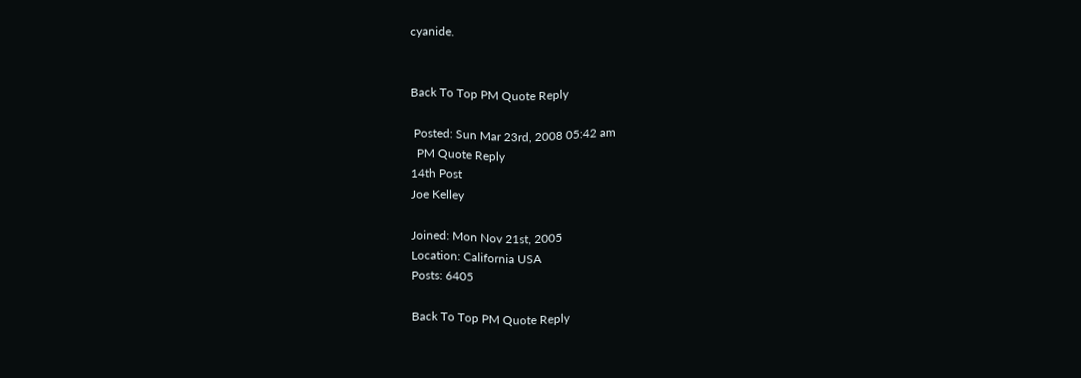cyanide.


Back To Top PM Quote Reply

 Posted: Sun Mar 23rd, 2008 05:42 am
  PM Quote Reply
14th Post
Joe Kelley

Joined: Mon Nov 21st, 2005
Location: California USA
Posts: 6405

Back To Top PM Quote Reply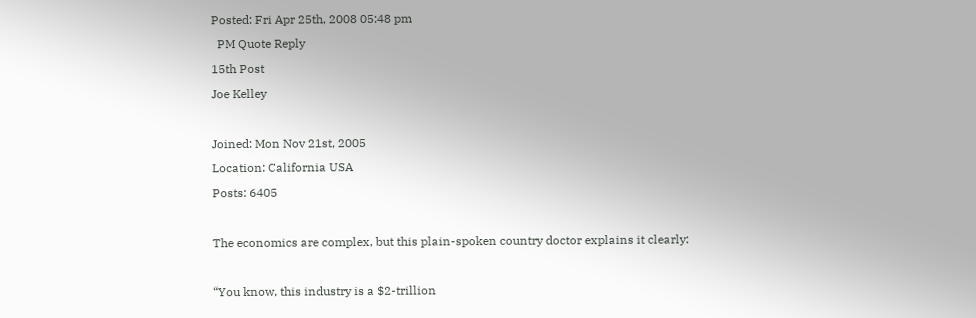Posted: Fri Apr 25th, 2008 05:48 pm
  PM Quote Reply
15th Post
Joe Kelley

Joined: Mon Nov 21st, 2005
Location: California USA
Posts: 6405

The economics are complex, but this plain-spoken country doctor explains it clearly:

“You know, this industry is a $2-trillion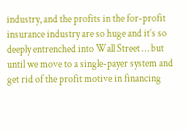industry, and the profits in the for-profit insurance industry are so huge and it’s so deeply entrenched into Wall Street … but until we move to a single-payer system and get rid of the profit motive in financing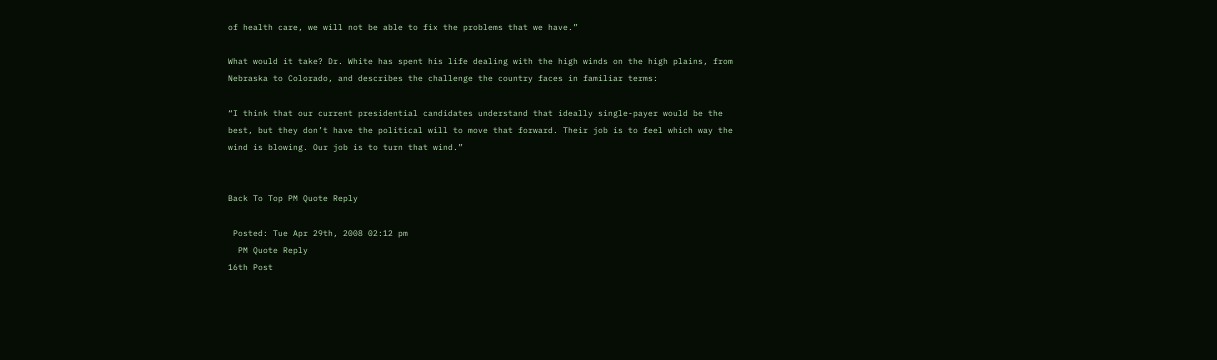of health care, we will not be able to fix the problems that we have.”

What would it take? Dr. White has spent his life dealing with the high winds on the high plains, from Nebraska to Colorado, and describes the challenge the country faces in familiar terms:

“I think that our current presidential candidates understand that ideally single-payer would be the best, but they don’t have the political will to move that forward. Their job is to feel which way the wind is blowing. Our job is to turn that wind.”


Back To Top PM Quote Reply

 Posted: Tue Apr 29th, 2008 02:12 pm
  PM Quote Reply
16th Post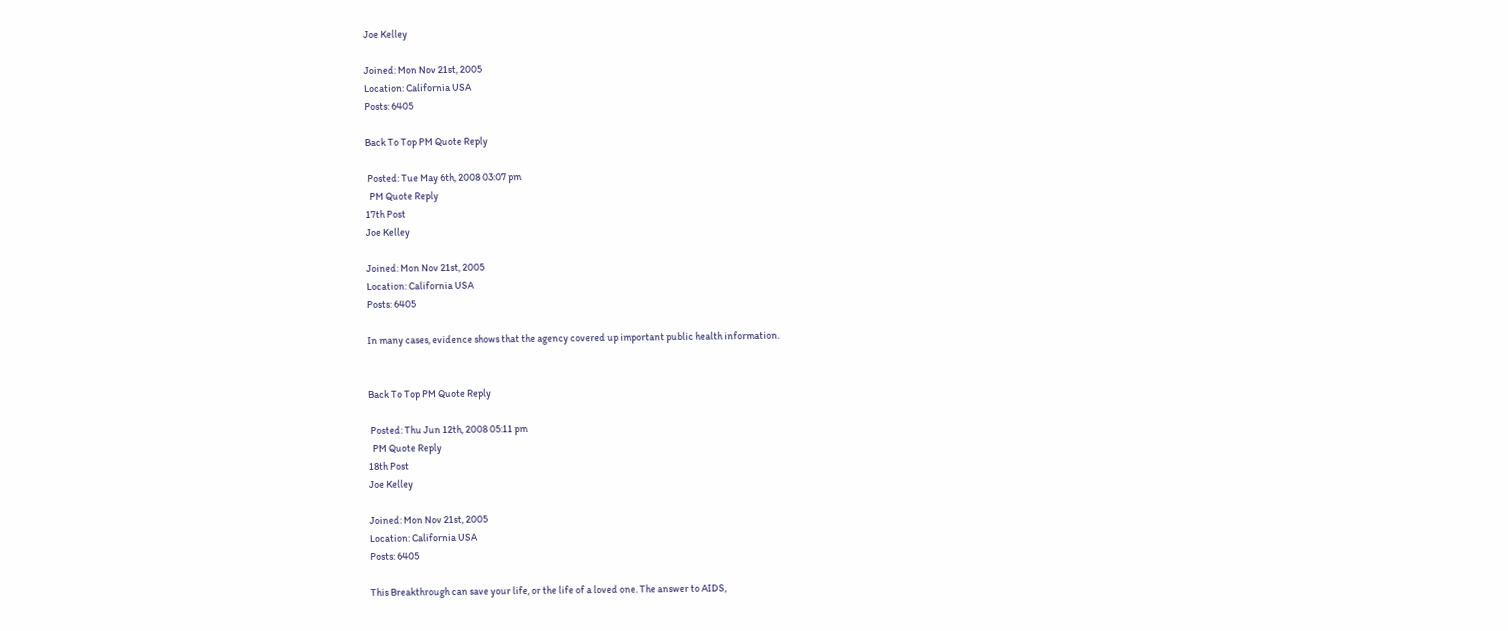Joe Kelley

Joined: Mon Nov 21st, 2005
Location: California USA
Posts: 6405

Back To Top PM Quote Reply

 Posted: Tue May 6th, 2008 03:07 pm
  PM Quote Reply
17th Post
Joe Kelley

Joined: Mon Nov 21st, 2005
Location: California USA
Posts: 6405

In many cases, evidence shows that the agency covered up important public health information.


Back To Top PM Quote Reply

 Posted: Thu Jun 12th, 2008 05:11 pm
  PM Quote Reply
18th Post
Joe Kelley

Joined: Mon Nov 21st, 2005
Location: California USA
Posts: 6405

This Breakthrough can save your life, or the life of a loved one. The answer to AIDS,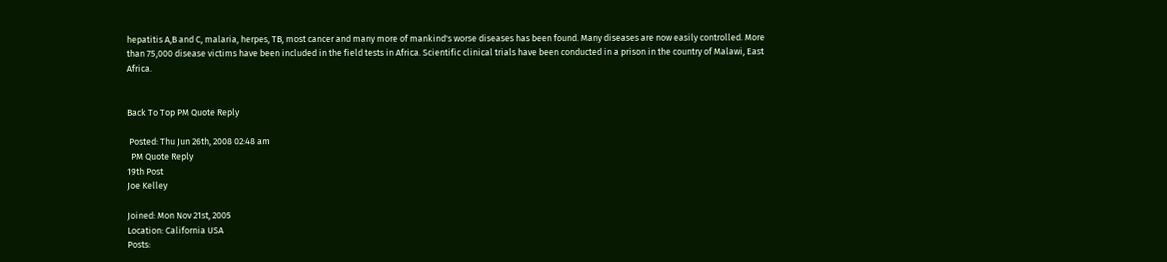hepatitis A,B and C, malaria, herpes, TB, most cancer and many more of mankind's worse diseases has been found. Many diseases are now easily controlled. More than 75,000 disease victims have been included in the field tests in Africa. Scientific clinical trials have been conducted in a prison in the country of Malawi, East Africa.


Back To Top PM Quote Reply

 Posted: Thu Jun 26th, 2008 02:48 am
  PM Quote Reply
19th Post
Joe Kelley

Joined: Mon Nov 21st, 2005
Location: California USA
Posts: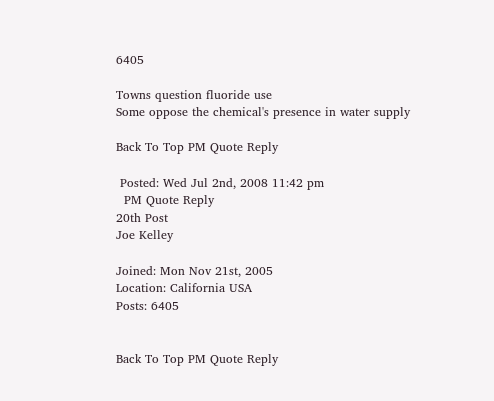6405

Towns question fluoride use
Some oppose the chemical's presence in water supply

Back To Top PM Quote Reply

 Posted: Wed Jul 2nd, 2008 11:42 pm
  PM Quote Reply
20th Post
Joe Kelley

Joined: Mon Nov 21st, 2005
Location: California USA
Posts: 6405


Back To Top PM Quote Reply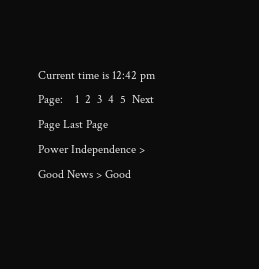Current time is 12:42 pm Page:    1  2  3  4  5  Next Page Last Page
Power Independence > Good News > Good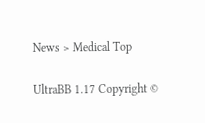News > Medical Top

UltraBB 1.17 Copyright ©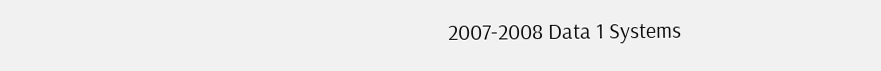2007-2008 Data 1 Systems